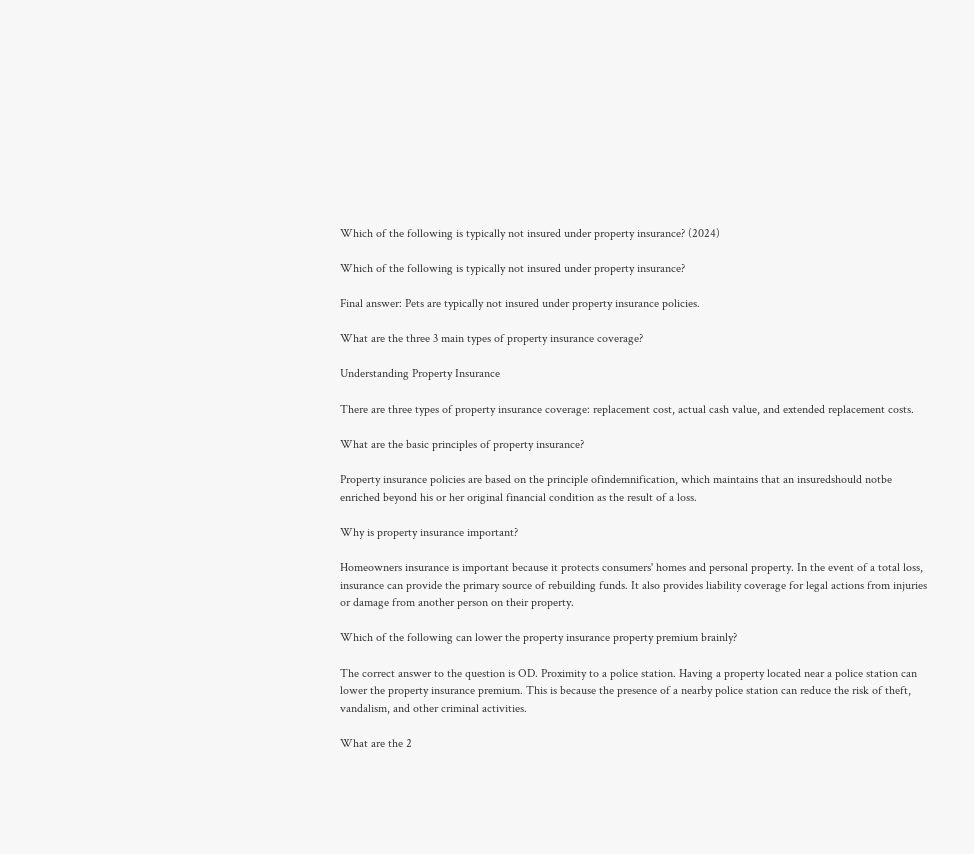Which of the following is typically not insured under property insurance? (2024)

Which of the following is typically not insured under property insurance?

Final answer: Pets are typically not insured under property insurance policies.

What are the three 3 main types of property insurance coverage?

Understanding Property Insurance

There are three types of property insurance coverage: replacement cost, actual cash value, and extended replacement costs.

What are the basic principles of property insurance?

Property insurance policies are based on the principle ofindemnification, which maintains that an insuredshould notbe enriched beyond his or her original financial condition as the result of a loss.

Why is property insurance important?

Homeowners insurance is important because it protects consumers' homes and personal property. In the event of a total loss, insurance can provide the primary source of rebuilding funds. It also provides liability coverage for legal actions from injuries or damage from another person on their property.

Which of the following can lower the property insurance property premium brainly?

The correct answer to the question is OD. Proximity to a police station. Having a property located near a police station can lower the property insurance premium. This is because the presence of a nearby police station can reduce the risk of theft, vandalism, and other criminal activities.

What are the 2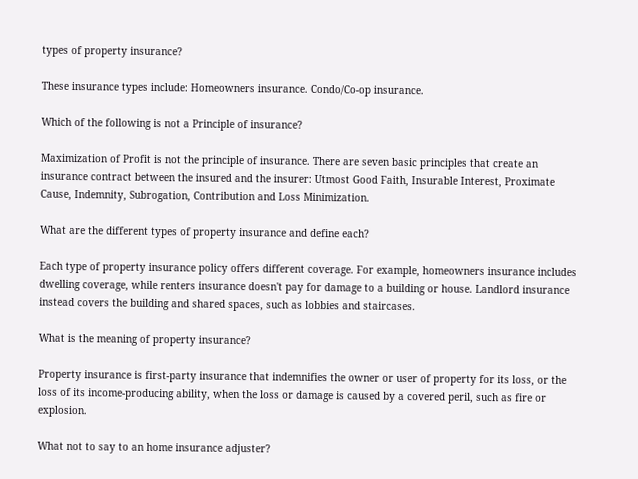types of property insurance?

These insurance types include: Homeowners insurance. Condo/Co-op insurance.

Which of the following is not a Principle of insurance?

Maximization of Profit is not the principle of insurance. There are seven basic principles that create an insurance contract between the insured and the insurer: Utmost Good Faith, Insurable Interest, Proximate Cause, Indemnity, Subrogation, Contribution and Loss Minimization.

What are the different types of property insurance and define each?

Each type of property insurance policy offers different coverage. For example, homeowners insurance includes dwelling coverage, while renters insurance doesn't pay for damage to a building or house. Landlord insurance instead covers the building and shared spaces, such as lobbies and staircases.

What is the meaning of property insurance?

Property insurance is first-party insurance that indemnifies the owner or user of property for its loss, or the loss of its income-producing ability, when the loss or damage is caused by a covered peril, such as fire or explosion.

What not to say to an home insurance adjuster?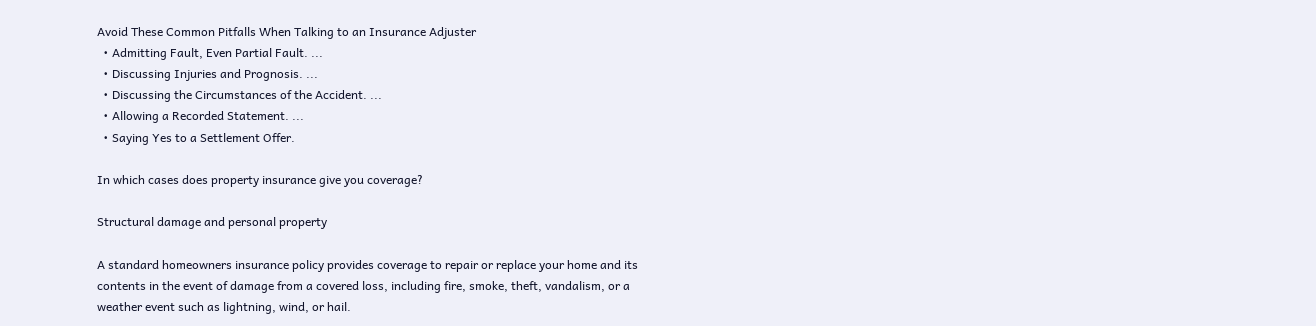Avoid These Common Pitfalls When Talking to an Insurance Adjuster
  • Admitting Fault, Even Partial Fault. ...
  • Discussing Injuries and Prognosis. ...
  • Discussing the Circumstances of the Accident. ...
  • Allowing a Recorded Statement. ...
  • Saying Yes to a Settlement Offer.

In which cases does property insurance give you coverage?

Structural damage and personal property

A standard homeowners insurance policy provides coverage to repair or replace your home and its contents in the event of damage from a covered loss, including fire, smoke, theft, vandalism, or a weather event such as lightning, wind, or hail.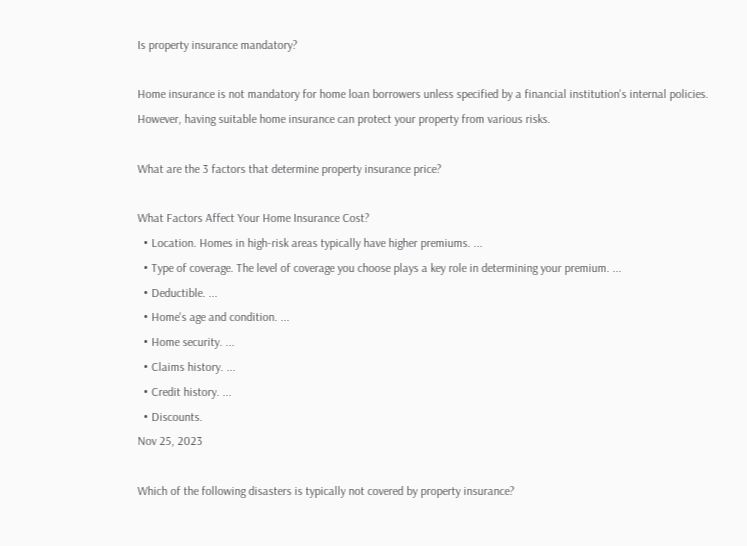Is property insurance mandatory?

Home insurance is not mandatory for home loan borrowers unless specified by a financial institution's internal policies. However, having suitable home insurance can protect your property from various risks.

What are the 3 factors that determine property insurance price?

What Factors Affect Your Home Insurance Cost?
  • Location. Homes in high-risk areas typically have higher premiums. ...
  • Type of coverage. The level of coverage you choose plays a key role in determining your premium. ...
  • Deductible. ...
  • Home's age and condition. ...
  • Home security. ...
  • Claims history. ...
  • Credit history. ...
  • Discounts.
Nov 25, 2023

Which of the following disasters is typically not covered by property insurance?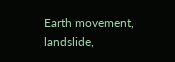Earth movement, landslide,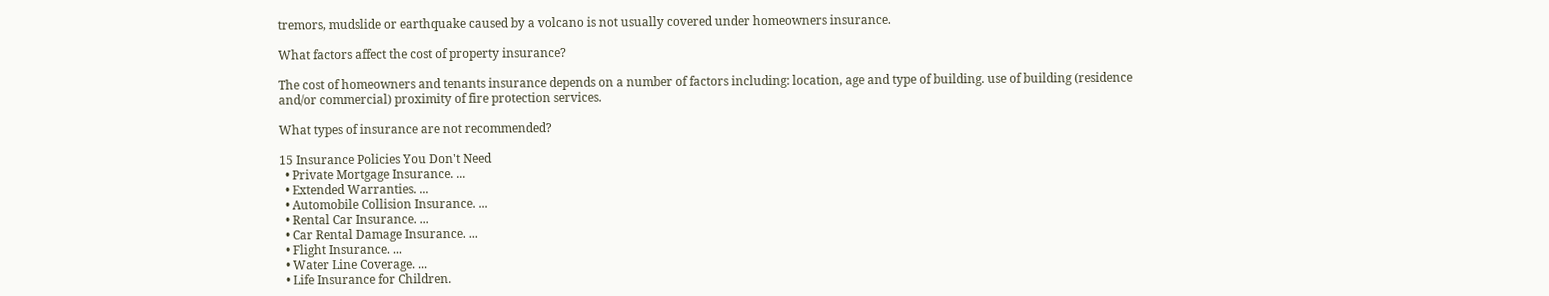tremors, mudslide or earthquake caused by a volcano is not usually covered under homeowners insurance.

What factors affect the cost of property insurance?

The cost of homeowners and tenants insurance depends on a number of factors including: location, age and type of building. use of building (residence and/or commercial) proximity of fire protection services.

What types of insurance are not recommended?

15 Insurance Policies You Don't Need
  • Private Mortgage Insurance. ...
  • Extended Warranties. ...
  • Automobile Collision Insurance. ...
  • Rental Car Insurance. ...
  • Car Rental Damage Insurance. ...
  • Flight Insurance. ...
  • Water Line Coverage. ...
  • Life Insurance for Children.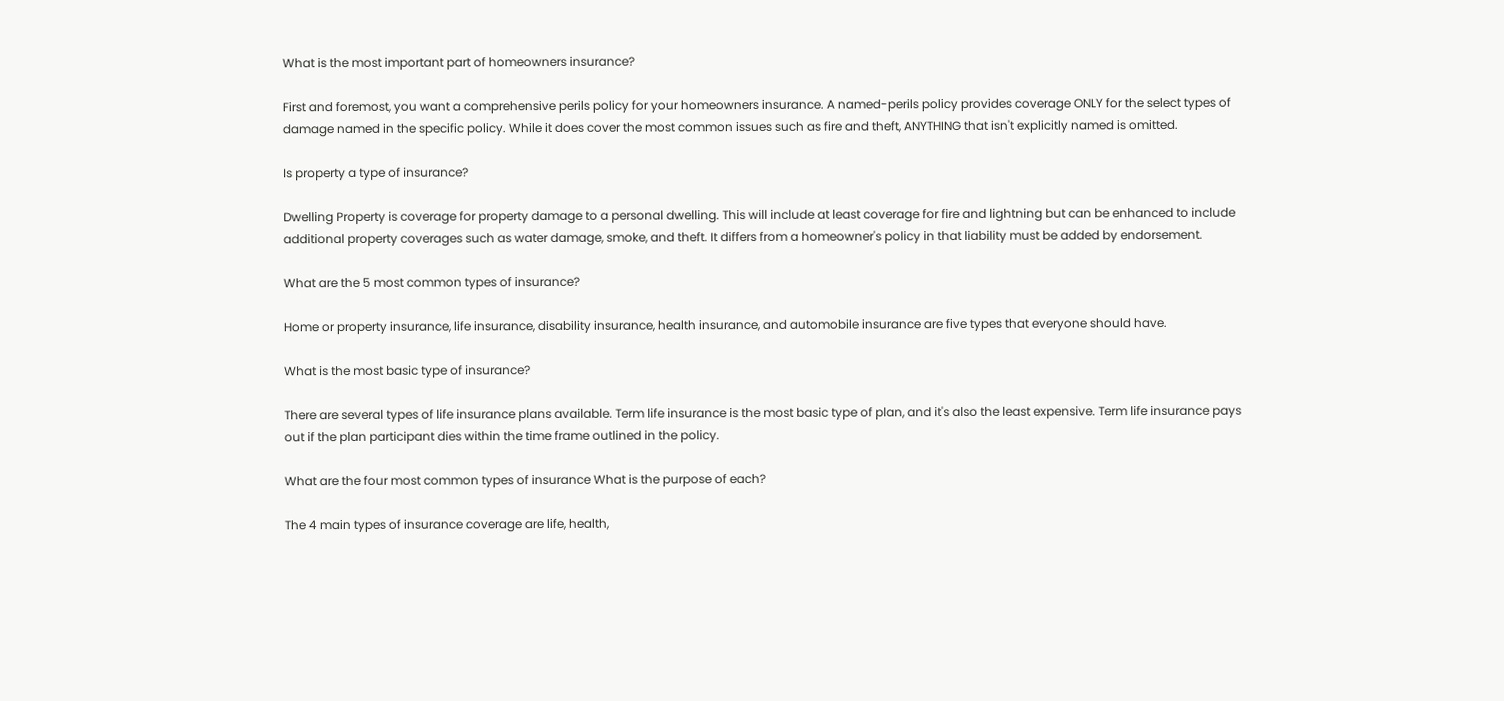What is the most important part of homeowners insurance?

First and foremost, you want a comprehensive perils policy for your homeowners insurance. A named-perils policy provides coverage ONLY for the select types of damage named in the specific policy. While it does cover the most common issues such as fire and theft, ANYTHING that isn't explicitly named is omitted.

Is property a type of insurance?

Dwelling Property is coverage for property damage to a personal dwelling. This will include at least coverage for fire and lightning but can be enhanced to include additional property coverages such as water damage, smoke, and theft. It differs from a homeowner's policy in that liability must be added by endorsement.

What are the 5 most common types of insurance?

Home or property insurance, life insurance, disability insurance, health insurance, and automobile insurance are five types that everyone should have.

What is the most basic type of insurance?

There are several types of life insurance plans available. Term life insurance is the most basic type of plan, and it's also the least expensive. Term life insurance pays out if the plan participant dies within the time frame outlined in the policy.

What are the four most common types of insurance What is the purpose of each?

The 4 main types of insurance coverage are life, health,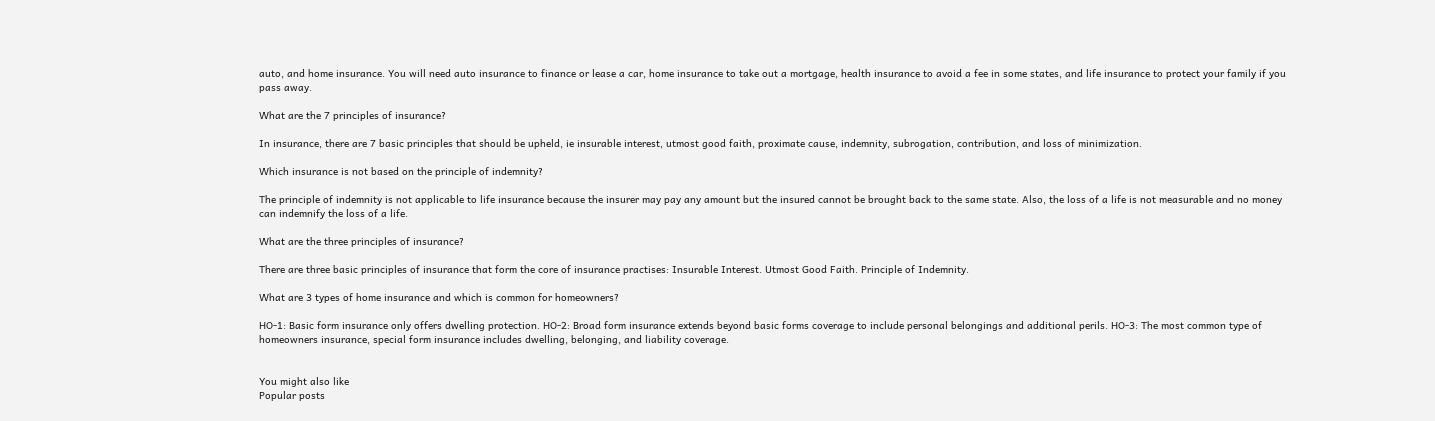auto, and home insurance. You will need auto insurance to finance or lease a car, home insurance to take out a mortgage, health insurance to avoid a fee in some states, and life insurance to protect your family if you pass away.

What are the 7 principles of insurance?

In insurance, there are 7 basic principles that should be upheld, ie insurable interest, utmost good faith, proximate cause, indemnity, subrogation, contribution, and loss of minimization.

Which insurance is not based on the principle of indemnity?

The principle of indemnity is not applicable to life insurance because the insurer may pay any amount but the insured cannot be brought back to the same state. Also, the loss of a life is not measurable and no money can indemnify the loss of a life.

What are the three principles of insurance?

There are three basic principles of insurance that form the core of insurance practises: Insurable Interest. Utmost Good Faith. Principle of Indemnity.

What are 3 types of home insurance and which is common for homeowners?

HO-1: Basic form insurance only offers dwelling protection. HO-2: Broad form insurance extends beyond basic forms coverage to include personal belongings and additional perils. HO-3: The most common type of homeowners insurance, special form insurance includes dwelling, belonging, and liability coverage.


You might also like
Popular posts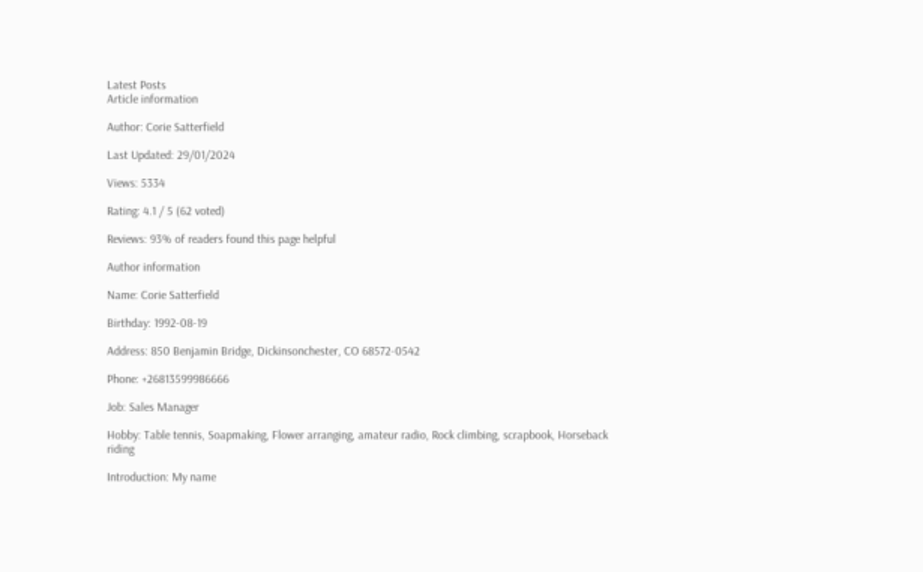Latest Posts
Article information

Author: Corie Satterfield

Last Updated: 29/01/2024

Views: 5334

Rating: 4.1 / 5 (62 voted)

Reviews: 93% of readers found this page helpful

Author information

Name: Corie Satterfield

Birthday: 1992-08-19

Address: 850 Benjamin Bridge, Dickinsonchester, CO 68572-0542

Phone: +26813599986666

Job: Sales Manager

Hobby: Table tennis, Soapmaking, Flower arranging, amateur radio, Rock climbing, scrapbook, Horseback riding

Introduction: My name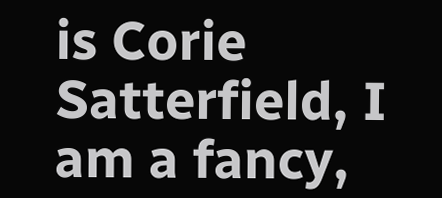is Corie Satterfield, I am a fancy,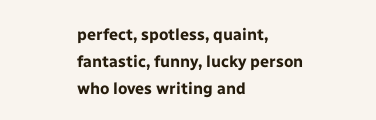perfect, spotless, quaint, fantastic, funny, lucky person who loves writing and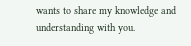wants to share my knowledge and understanding with you.